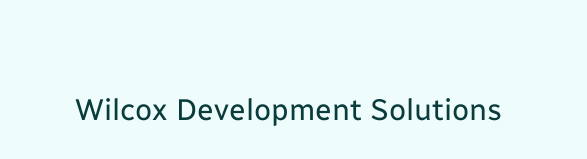Wilcox Development Solutions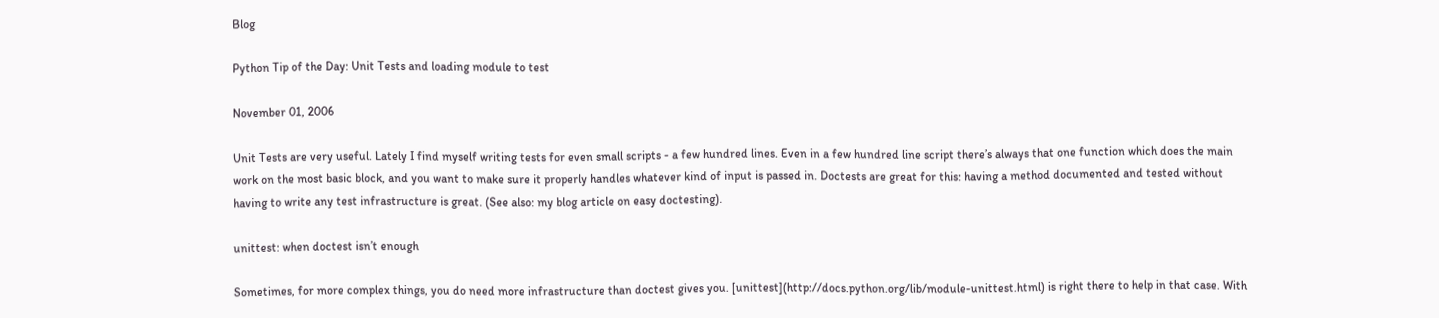Blog

Python Tip of the Day: Unit Tests and loading module to test

November 01, 2006

Unit Tests are very useful. Lately I find myself writing tests for even small scripts - a few hundred lines. Even in a few hundred line script there’s always that one function which does the main work on the most basic block, and you want to make sure it properly handles whatever kind of input is passed in. Doctests are great for this: having a method documented and tested without having to write any test infrastructure is great. (See also: my blog article on easy doctesting).

unittest: when doctest isn’t enough

Sometimes, for more complex things, you do need more infrastructure than doctest gives you. [unittest](http://docs.python.org/lib/module-unittest.html) is right there to help in that case. With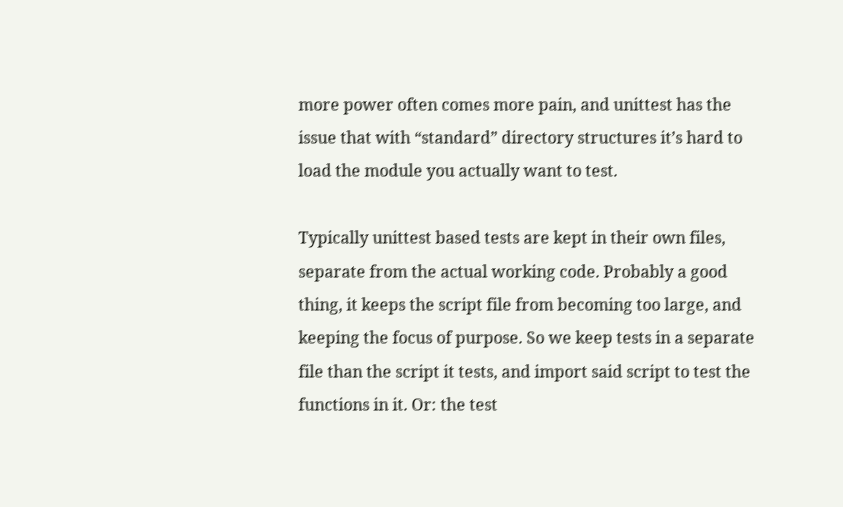more power often comes more pain, and unittest has the issue that with “standard” directory structures it’s hard to load the module you actually want to test.

Typically unittest based tests are kept in their own files, separate from the actual working code. Probably a good thing, it keeps the script file from becoming too large, and keeping the focus of purpose. So we keep tests in a separate file than the script it tests, and import said script to test the functions in it. Or: the test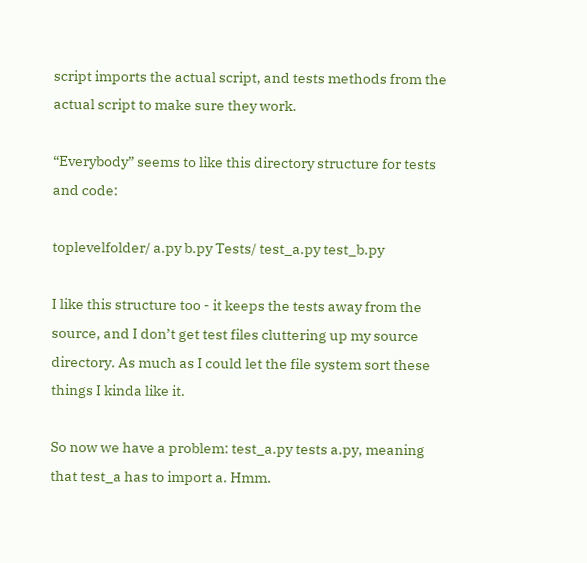script imports the actual script, and tests methods from the actual script to make sure they work.

“Everybody” seems to like this directory structure for tests and code:

toplevelfolder/ a.py b.py Tests/ test_a.py test_b.py

I like this structure too - it keeps the tests away from the source, and I don’t get test files cluttering up my source directory. As much as I could let the file system sort these things I kinda like it.

So now we have a problem: test_a.py tests a.py, meaning that test_a has to import a. Hmm.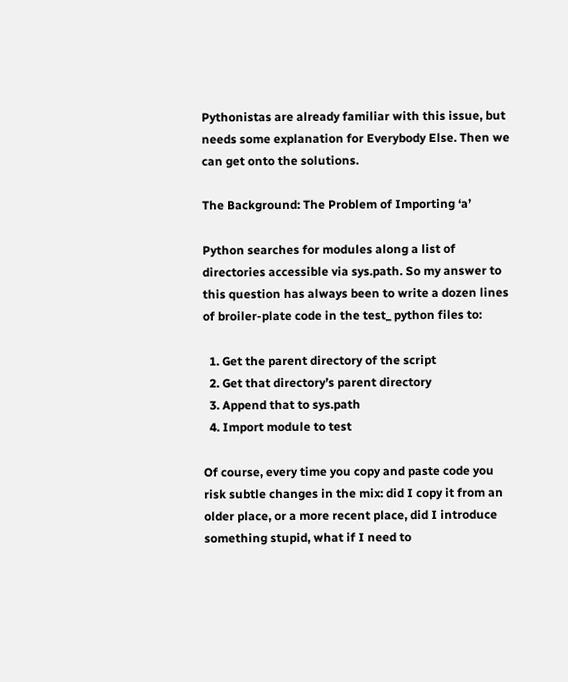Pythonistas are already familiar with this issue, but needs some explanation for Everybody Else. Then we can get onto the solutions.

The Background: The Problem of Importing ‘a’

Python searches for modules along a list of directories accessible via sys.path. So my answer to this question has always been to write a dozen lines of broiler-plate code in the test_ python files to:

  1. Get the parent directory of the script
  2. Get that directory’s parent directory
  3. Append that to sys.path
  4. Import module to test

Of course, every time you copy and paste code you risk subtle changes in the mix: did I copy it from an older place, or a more recent place, did I introduce something stupid, what if I need to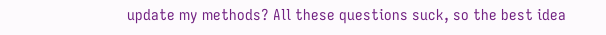update my methods? All these questions suck, so the best idea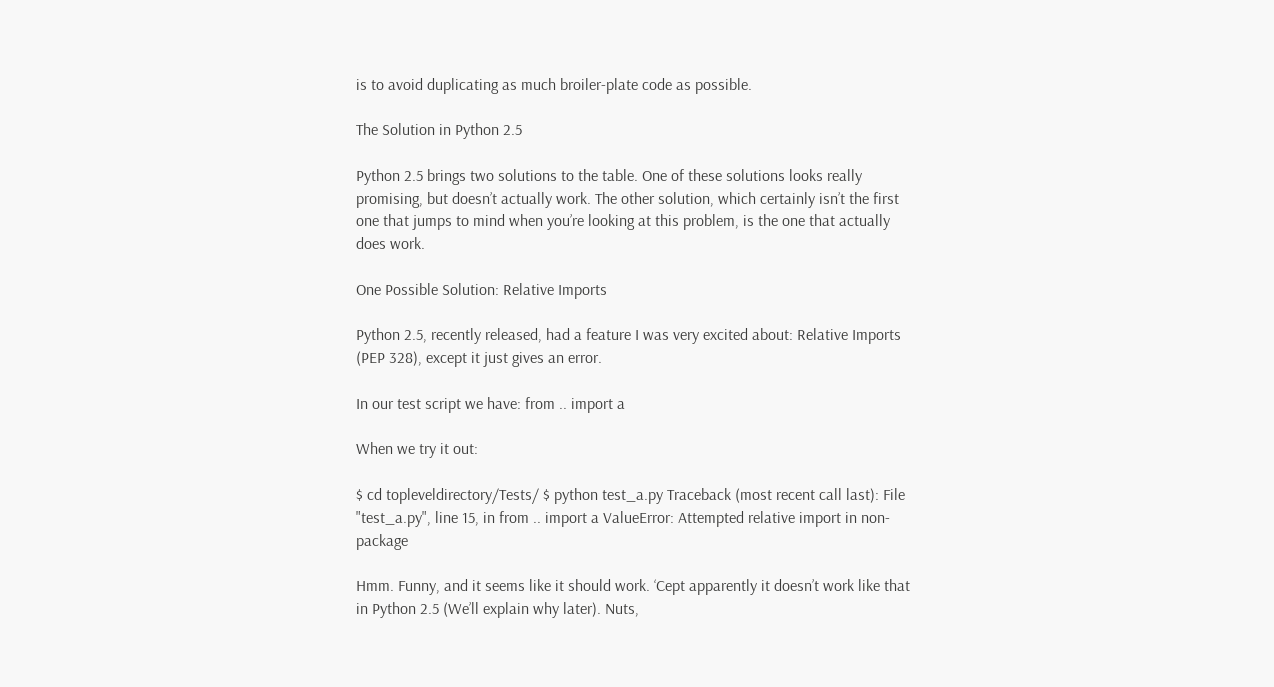is to avoid duplicating as much broiler-plate code as possible.

The Solution in Python 2.5

Python 2.5 brings two solutions to the table. One of these solutions looks really promising, but doesn’t actually work. The other solution, which certainly isn’t the first one that jumps to mind when you’re looking at this problem, is the one that actually does work.

One Possible Solution: Relative Imports

Python 2.5, recently released, had a feature I was very excited about: Relative Imports (PEP 328), except it just gives an error.

In our test script we have: from .. import a

When we try it out:

$ cd topleveldirectory/Tests/ $ python test_a.py Traceback (most recent call last): File "test_a.py", line 15, in from .. import a ValueError: Attempted relative import in non-package

Hmm. Funny, and it seems like it should work. ‘Cept apparently it doesn’t work like that in Python 2.5 (We’ll explain why later). Nuts,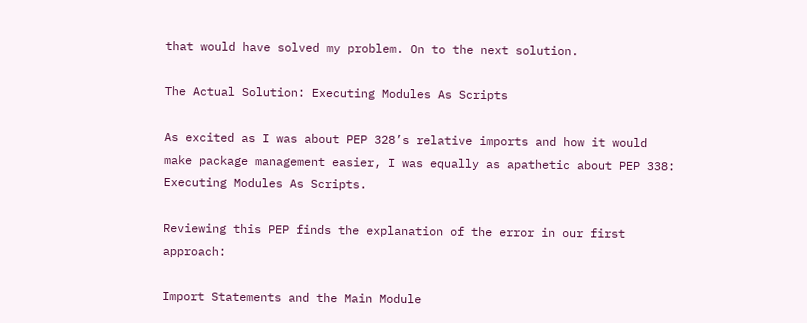that would have solved my problem. On to the next solution.

The Actual Solution: Executing Modules As Scripts

As excited as I was about PEP 328’s relative imports and how it would make package management easier, I was equally as apathetic about PEP 338: Executing Modules As Scripts.

Reviewing this PEP finds the explanation of the error in our first approach:

Import Statements and the Main Module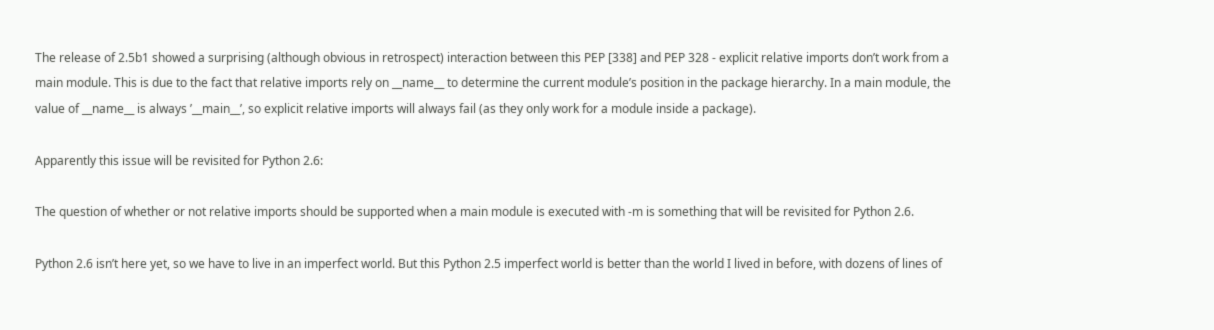The release of 2.5b1 showed a surprising (although obvious in retrospect) interaction between this PEP [338] and PEP 328 - explicit relative imports don’t work from a main module. This is due to the fact that relative imports rely on __name__ to determine the current module’s position in the package hierarchy. In a main module, the value of __name__ is always ’__main__’, so explicit relative imports will always fail (as they only work for a module inside a package).

Apparently this issue will be revisited for Python 2.6:

The question of whether or not relative imports should be supported when a main module is executed with -m is something that will be revisited for Python 2.6.

Python 2.6 isn’t here yet, so we have to live in an imperfect world. But this Python 2.5 imperfect world is better than the world I lived in before, with dozens of lines of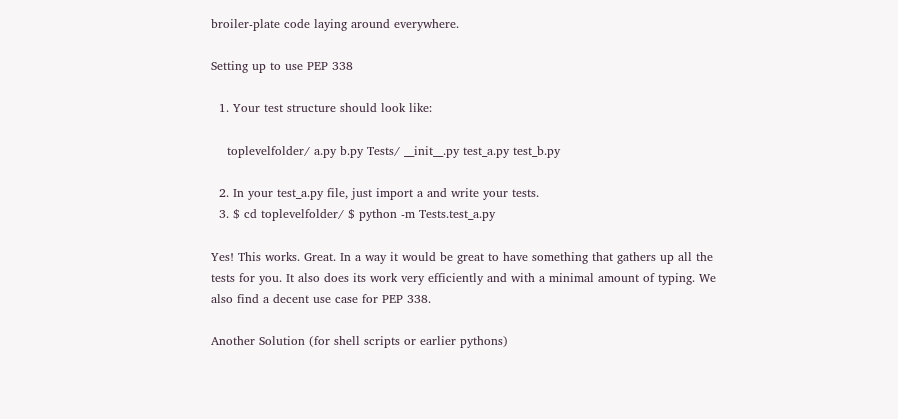broiler-plate code laying around everywhere.

Setting up to use PEP 338

  1. Your test structure should look like:

    toplevelfolder/ a.py b.py Tests/ __init__.py test_a.py test_b.py

  2. In your test_a.py file, just import a and write your tests.
  3. $ cd toplevelfolder/ $ python -m Tests.test_a.py

Yes! This works. Great. In a way it would be great to have something that gathers up all the tests for you. It also does its work very efficiently and with a minimal amount of typing. We also find a decent use case for PEP 338.

Another Solution (for shell scripts or earlier pythons)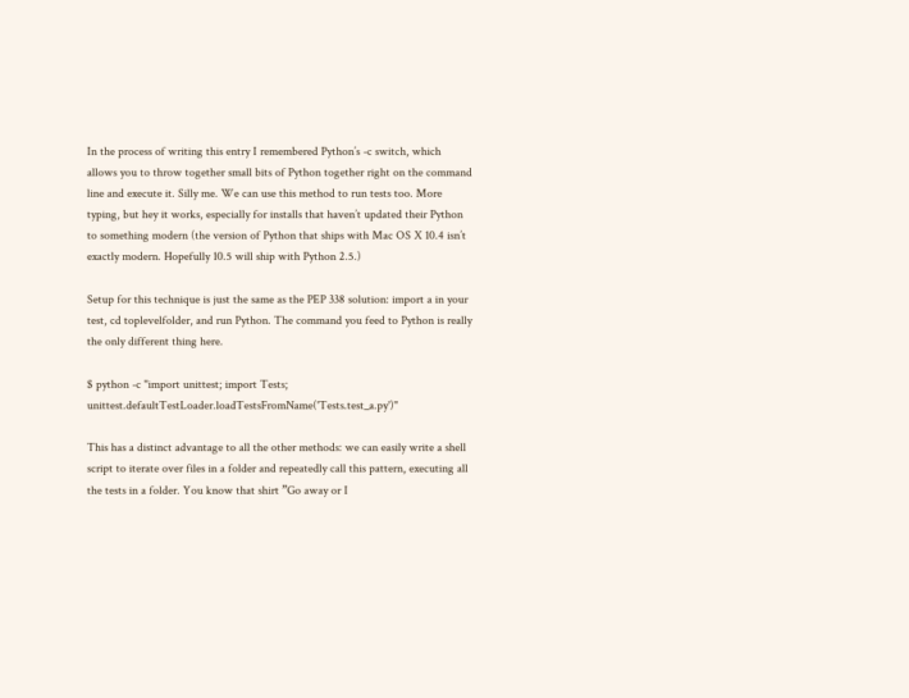In the process of writing this entry I remembered Python’s -c switch, which allows you to throw together small bits of Python together right on the command line and execute it. Silly me. We can use this method to run tests too. More typing, but hey it works, especially for installs that haven’t updated their Python to something modern (the version of Python that ships with Mac OS X 10.4 isn’t exactly modern. Hopefully 10.5 will ship with Python 2.5.)

Setup for this technique is just the same as the PEP 338 solution: import a in your test, cd toplevelfolder, and run Python. The command you feed to Python is really the only different thing here.

$ python -c "import unittest; import Tests; unittest.defaultTestLoader.loadTestsFromName('Tests.test_a.py')"

This has a distinct advantage to all the other methods: we can easily write a shell script to iterate over files in a folder and repeatedly call this pattern, executing all the tests in a folder. You know that shirt ”Go away or I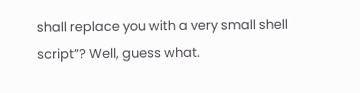shall replace you with a very small shell script”? Well, guess what.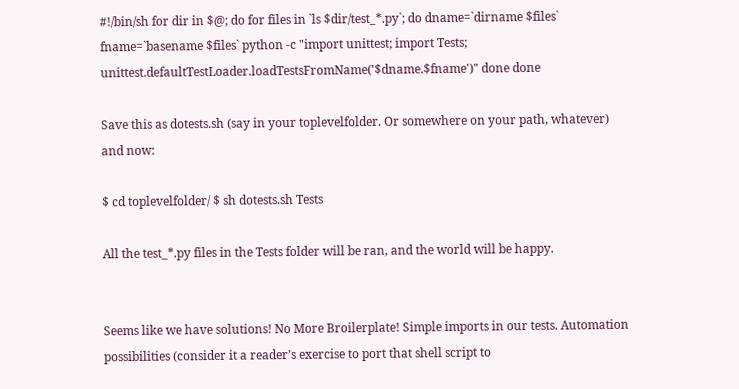#!/bin/sh for dir in $@; do for files in `ls $dir/test_*.py`; do dname=`dirname $files` fname=`basename $files` python -c "import unittest; import Tests; unittest.defaultTestLoader.loadTestsFromName('$dname.$fname')" done done

Save this as dotests.sh (say in your toplevelfolder. Or somewhere on your path, whatever) and now:

$ cd toplevelfolder/ $ sh dotests.sh Tests

All the test_*.py files in the Tests folder will be ran, and the world will be happy.


Seems like we have solutions! No More Broilerplate! Simple imports in our tests. Automation possibilities (consider it a reader’s exercise to port that shell script to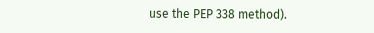use the PEP 338 method).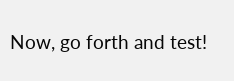Now, go forth and test!